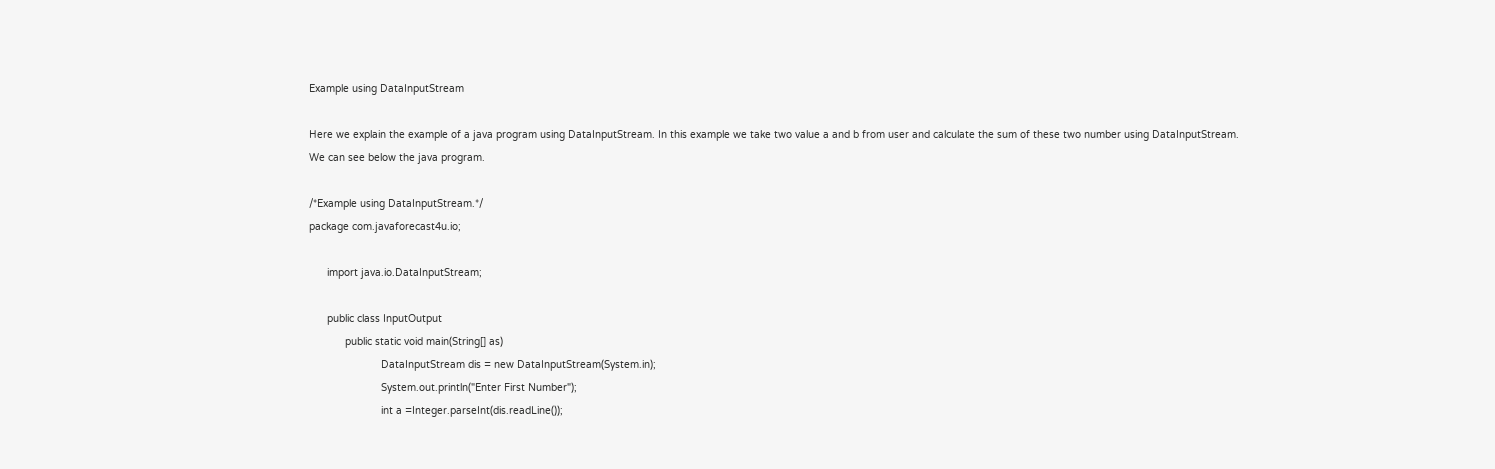Example using DataInputStream

Here we explain the example of a java program using DataInputStream. In this example we take two value a and b from user and calculate the sum of these two number using DataInputStream.
We can see below the java program.

/*Example using DataInputStream.*/
package com.javaforecast4u.io;

      import java.io.DataInputStream;

      public class InputOutput
            public static void main(String[] as)
                        DataInputStream dis = new DataInputStream(System.in);
                        System.out.println("Enter First Number");
                        int a =Integer.parseInt(dis.readLine());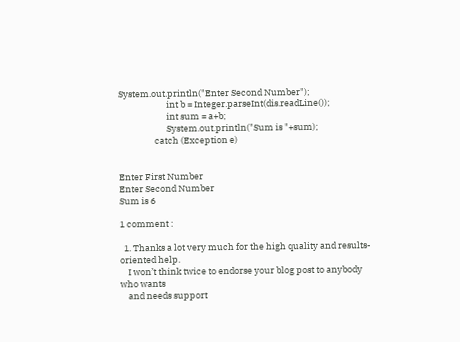System.out.println("Enter Second Number");
                        int b = Integer.parseInt(dis.readLine());
                        int sum = a+b;
                        System.out.println("Sum is "+sum);
                  catch (Exception e)


Enter First Number
Enter Second Number
Sum is 6

1 comment :

  1. Thanks a lot very much for the high quality and results-oriented help.
    I won’t think twice to endorse your blog post to anybody who wants
    and needs support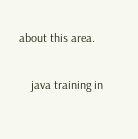about this area.

    java training in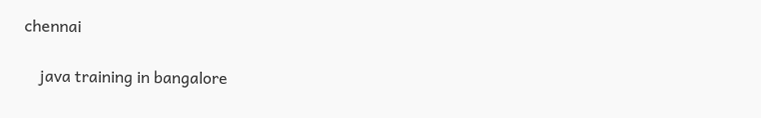chennai

    java training in bangalore